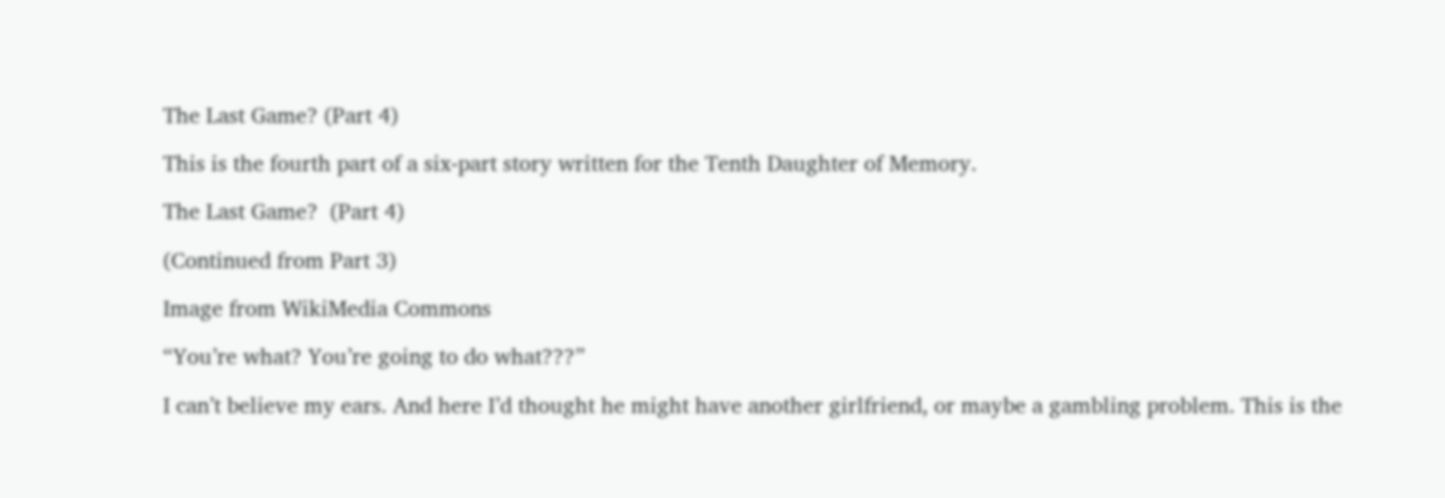The Last Game? (Part 4)

This is the fourth part of a six-part story written for the Tenth Daughter of Memory.

The Last Game?  (Part 4)

(Continued from Part 3)

Image from WikiMedia Commons

“You’re what? You’re going to do what???”

I can’t believe my ears. And here I’d thought he might have another girlfriend, or maybe a gambling problem. This is the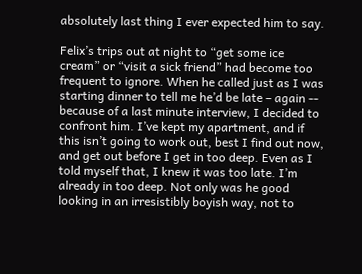absolutely last thing I ever expected him to say.

Felix’s trips out at night to “get some ice cream” or “visit a sick friend” had become too frequent to ignore. When he called just as I was starting dinner to tell me he’d be late – again -- because of a last minute interview, I decided to confront him. I’ve kept my apartment, and if this isn’t going to work out, best I find out now, and get out before I get in too deep. Even as I told myself that, I knew it was too late. I’m already in too deep. Not only was he good looking in an irresistibly boyish way, not to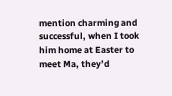mention charming and successful, when I took him home at Easter to meet Ma, they’d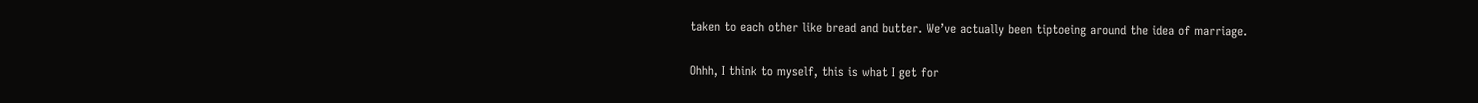taken to each other like bread and butter. We’ve actually been tiptoeing around the idea of marriage.

Ohhh, I think to myself, this is what I get for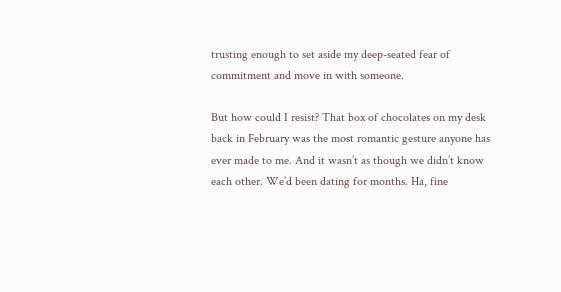trusting enough to set aside my deep-seated fear of commitment and move in with someone.

But how could I resist? That box of chocolates on my desk back in February was the most romantic gesture anyone has ever made to me. And it wasn’t as though we didn’t know each other. We’d been dating for months. Ha, fine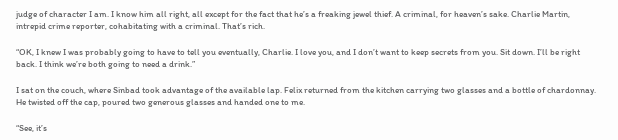judge of character I am. I know him all right, all except for the fact that he’s a freaking jewel thief. A criminal, for heaven’s sake. Charlie Martin, intrepid crime reporter, cohabitating with a criminal. That’s rich.

“OK, I knew I was probably going to have to tell you eventually, Charlie. I love you, and I don’t want to keep secrets from you. Sit down. I’ll be right back. I think we’re both going to need a drink.”

I sat on the couch, where Sinbad took advantage of the available lap. Felix returned from the kitchen carrying two glasses and a bottle of chardonnay. He twisted off the cap, poured two generous glasses and handed one to me.

“See, it’s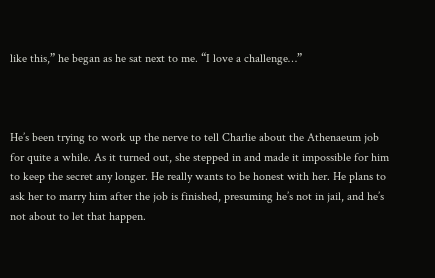like this,” he began as he sat next to me. “I love a challenge…”



He’s been trying to work up the nerve to tell Charlie about the Athenaeum job for quite a while. As it turned out, she stepped in and made it impossible for him to keep the secret any longer. He really wants to be honest with her. He plans to ask her to marry him after the job is finished, presuming he’s not in jail, and he’s not about to let that happen.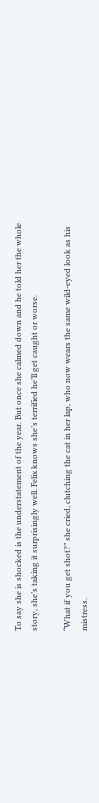To say she is shocked is the understatement of the year. But once she calmed down and he told her the whole story, she’s taking it surprisingly well. Felix knows she’s terrified he’ll get caught or worse.

“What if you get shot?” she cried, clutching the cat in her lap, who now wears the same wild-eyed look as his mistress.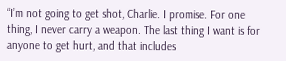“I’m not going to get shot, Charlie. I promise. For one thing, I never carry a weapon. The last thing I want is for anyone to get hurt, and that includes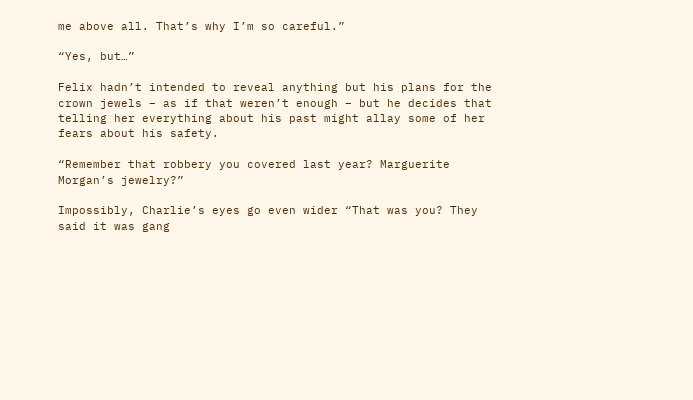me above all. That’s why I’m so careful.”

“Yes, but…”

Felix hadn’t intended to reveal anything but his plans for the crown jewels – as if that weren’t enough – but he decides that telling her everything about his past might allay some of her fears about his safety.

“Remember that robbery you covered last year? Marguerite Morgan’s jewelry?”

Impossibly, Charlie’s eyes go even wider “That was you? They said it was gang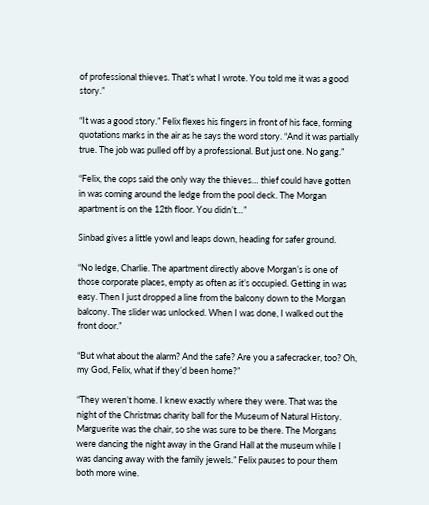of professional thieves. That’s what I wrote. You told me it was a good story.”

“It was a good story.” Felix flexes his fingers in front of his face, forming quotations marks in the air as he says the word story. “And it was partially true. The job was pulled off by a professional. But just one. No gang.”

“Felix, the cops said the only way the thieves… thief could have gotten in was coming around the ledge from the pool deck. The Morgan apartment is on the 12th floor. You didn’t…”

Sinbad gives a little yowl and leaps down, heading for safer ground.

“No ledge, Charlie. The apartment directly above Morgan’s is one of those corporate places, empty as often as it’s occupied. Getting in was easy. Then I just dropped a line from the balcony down to the Morgan balcony. The slider was unlocked. When I was done, I walked out the front door.”

“But what about the alarm? And the safe? Are you a safecracker, too? Oh, my God, Felix, what if they’d been home?”

“They weren’t home. I knew exactly where they were. That was the night of the Christmas charity ball for the Museum of Natural History. Marguerite was the chair, so she was sure to be there. The Morgans were dancing the night away in the Grand Hall at the museum while I was dancing away with the family jewels.” Felix pauses to pour them both more wine.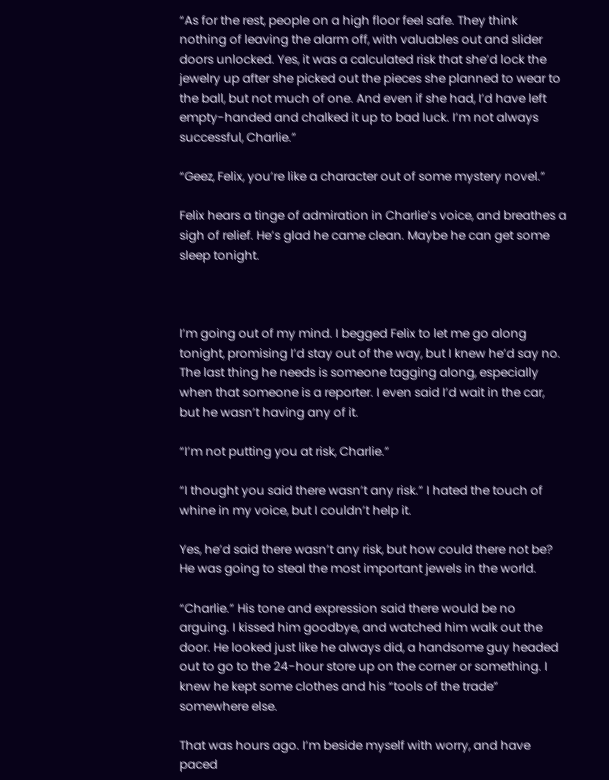“As for the rest, people on a high floor feel safe. They think nothing of leaving the alarm off, with valuables out and slider doors unlocked. Yes, it was a calculated risk that she’d lock the jewelry up after she picked out the pieces she planned to wear to the ball, but not much of one. And even if she had, I’d have left empty-handed and chalked it up to bad luck. I’m not always successful, Charlie.”

“Geez, Felix, you’re like a character out of some mystery novel.”

Felix hears a tinge of admiration in Charlie’s voice, and breathes a sigh of relief. He’s glad he came clean. Maybe he can get some sleep tonight.



I’m going out of my mind. I begged Felix to let me go along tonight, promising I’d stay out of the way, but I knew he’d say no. The last thing he needs is someone tagging along, especially when that someone is a reporter. I even said I’d wait in the car, but he wasn’t having any of it.

“I’m not putting you at risk, Charlie.”

“I thought you said there wasn’t any risk.” I hated the touch of whine in my voice, but I couldn’t help it.

Yes, he’d said there wasn’t any risk, but how could there not be? He was going to steal the most important jewels in the world.

“Charlie.” His tone and expression said there would be no arguing. I kissed him goodbye, and watched him walk out the door. He looked just like he always did, a handsome guy headed out to go to the 24-hour store up on the corner or something. I knew he kept some clothes and his “tools of the trade” somewhere else.

That was hours ago. I’m beside myself with worry, and have paced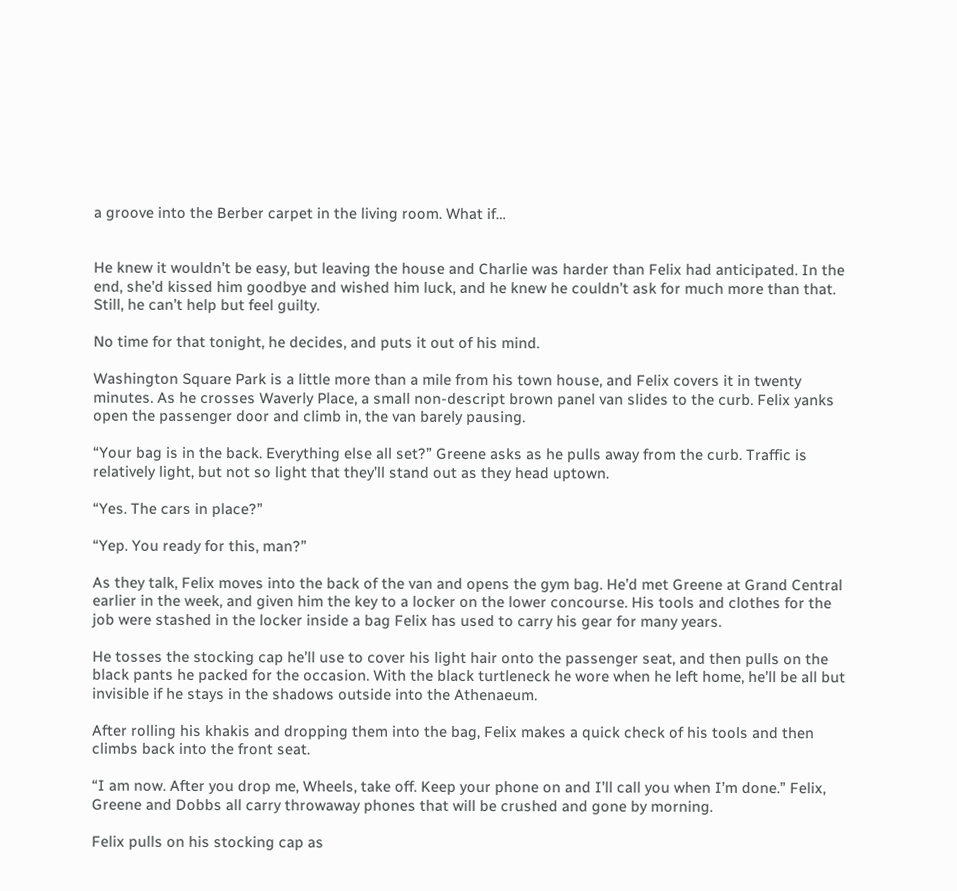a groove into the Berber carpet in the living room. What if…


He knew it wouldn’t be easy, but leaving the house and Charlie was harder than Felix had anticipated. In the end, she’d kissed him goodbye and wished him luck, and he knew he couldn’t ask for much more than that. Still, he can’t help but feel guilty.

No time for that tonight, he decides, and puts it out of his mind.

Washington Square Park is a little more than a mile from his town house, and Felix covers it in twenty minutes. As he crosses Waverly Place, a small non-descript brown panel van slides to the curb. Felix yanks open the passenger door and climb in, the van barely pausing.

“Your bag is in the back. Everything else all set?” Greene asks as he pulls away from the curb. Traffic is relatively light, but not so light that they’ll stand out as they head uptown.

“Yes. The cars in place?”

“Yep. You ready for this, man?”

As they talk, Felix moves into the back of the van and opens the gym bag. He’d met Greene at Grand Central earlier in the week, and given him the key to a locker on the lower concourse. His tools and clothes for the job were stashed in the locker inside a bag Felix has used to carry his gear for many years.

He tosses the stocking cap he’ll use to cover his light hair onto the passenger seat, and then pulls on the black pants he packed for the occasion. With the black turtleneck he wore when he left home, he’ll be all but invisible if he stays in the shadows outside into the Athenaeum.

After rolling his khakis and dropping them into the bag, Felix makes a quick check of his tools and then climbs back into the front seat.

“I am now. After you drop me, Wheels, take off. Keep your phone on and I’ll call you when I’m done.” Felix, Greene and Dobbs all carry throwaway phones that will be crushed and gone by morning.

Felix pulls on his stocking cap as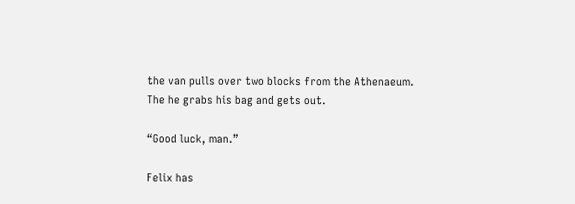the van pulls over two blocks from the Athenaeum. The he grabs his bag and gets out.

“Good luck, man.”

Felix has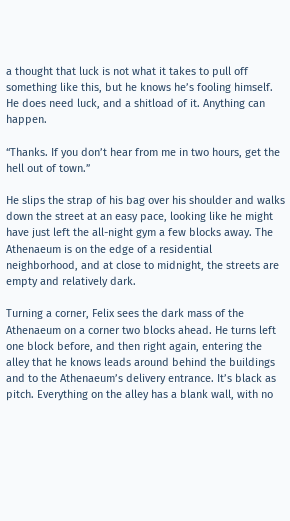a thought that luck is not what it takes to pull off something like this, but he knows he’s fooling himself. He does need luck, and a shitload of it. Anything can happen.

“Thanks. If you don’t hear from me in two hours, get the hell out of town.”

He slips the strap of his bag over his shoulder and walks down the street at an easy pace, looking like he might have just left the all-night gym a few blocks away. The Athenaeum is on the edge of a residential neighborhood, and at close to midnight, the streets are empty and relatively dark.

Turning a corner, Felix sees the dark mass of the Athenaeum on a corner two blocks ahead. He turns left one block before, and then right again, entering the alley that he knows leads around behind the buildings and to the Athenaeum’s delivery entrance. It’s black as pitch. Everything on the alley has a blank wall, with no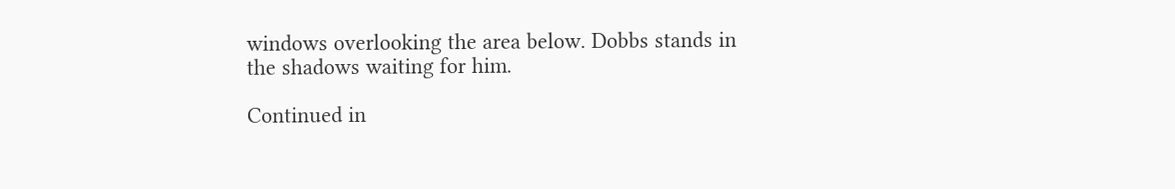windows overlooking the area below. Dobbs stands in the shadows waiting for him.

Continued in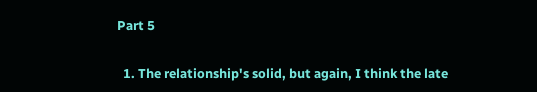Part 5


  1. The relationship's solid, but again, I think the late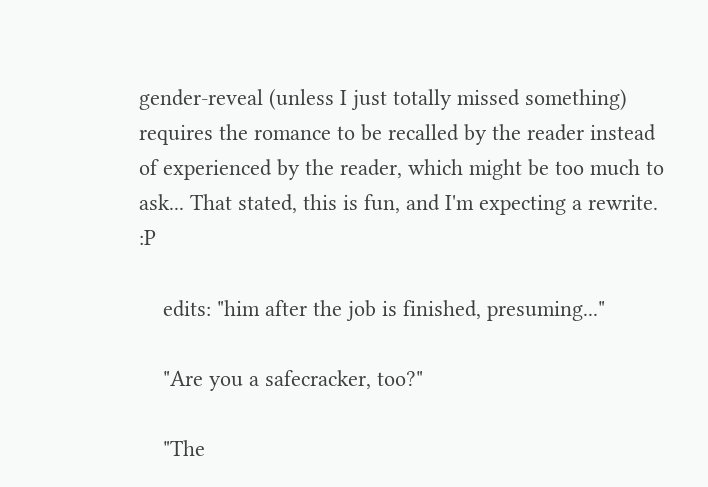gender-reveal (unless I just totally missed something) requires the romance to be recalled by the reader instead of experienced by the reader, which might be too much to ask... That stated, this is fun, and I'm expecting a rewrite. :P

    edits: "him after the job is finished, presuming..."

    "Are you a safecracker, too?"

    "The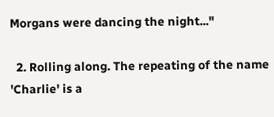Morgans were dancing the night..."

  2. Rolling along. The repeating of the name 'Charlie' is a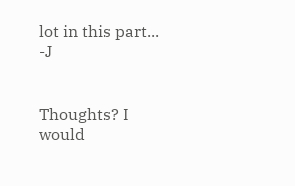lot in this part... -J


Thoughts? I would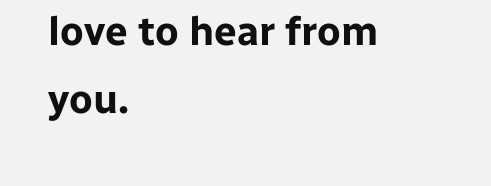love to hear from you.